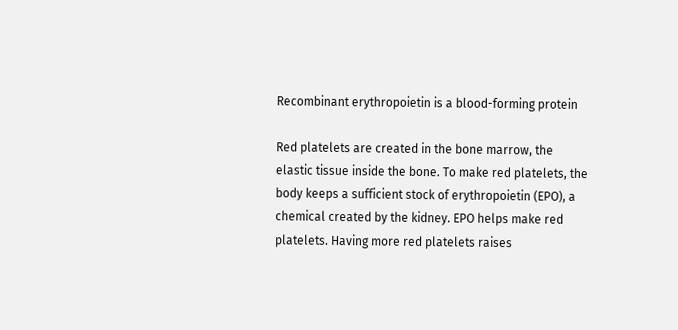Recombinant erythropoietin is a blood-forming protein

Red platelets are created in the bone marrow, the elastic tissue inside the bone. To make red platelets, the body keeps a sufficient stock of erythropoietin (EPO), a chemical created by the kidney. EPO helps make red platelets. Having more red platelets raises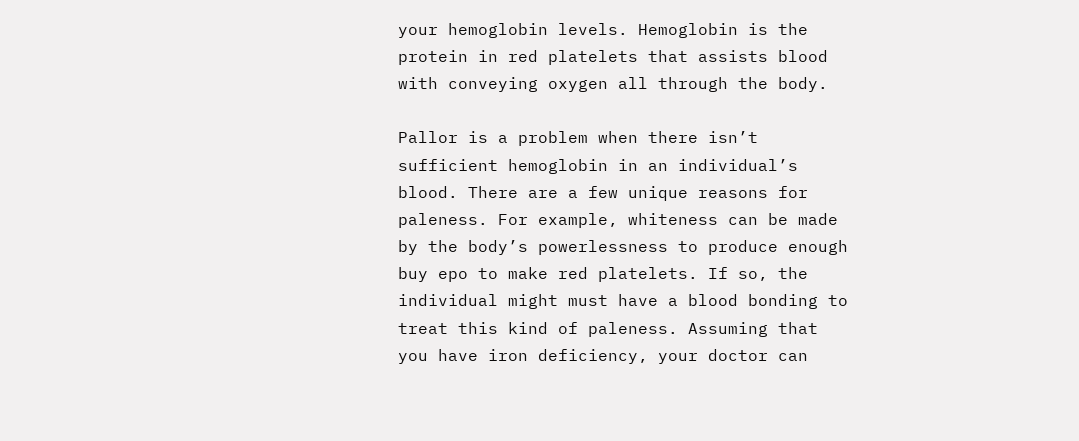your hemoglobin levels. Hemoglobin is the protein in red platelets that assists blood with conveying oxygen all through the body.

Pallor is a problem when there isn’t sufficient hemoglobin in an individual’s blood. There are a few unique reasons for paleness. For example, whiteness can be made by the body’s powerlessness to produce enough buy epo to make red platelets. If so, the individual might must have a blood bonding to treat this kind of paleness. Assuming that you have iron deficiency, your doctor can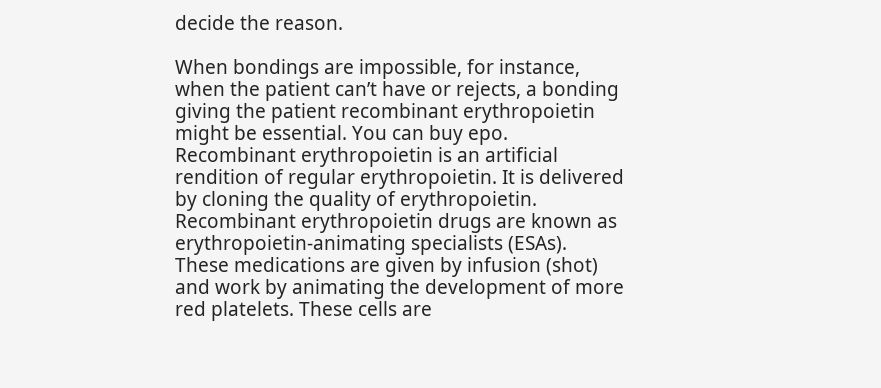decide the reason.

When bondings are impossible, for instance, when the patient can’t have or rejects, a bonding giving the patient recombinant erythropoietin might be essential. You can buy epo. Recombinant erythropoietin is an artificial rendition of regular erythropoietin. It is delivered by cloning the quality of erythropoietin. Recombinant erythropoietin drugs are known as erythropoietin-animating specialists (ESAs). These medications are given by infusion (shot) and work by animating the development of more red platelets. These cells are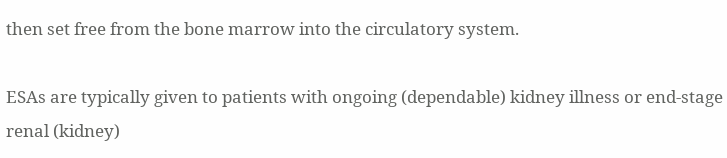then set free from the bone marrow into the circulatory system.

ESAs are typically given to patients with ongoing (dependable) kidney illness or end-stage renal (kidney)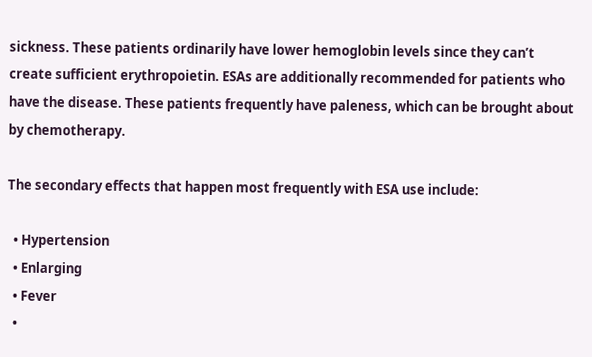sickness. These patients ordinarily have lower hemoglobin levels since they can’t create sufficient erythropoietin. ESAs are additionally recommended for patients who have the disease. These patients frequently have paleness, which can be brought about by chemotherapy.

The secondary effects that happen most frequently with ESA use include:

  • Hypertension
  • Enlarging
  • Fever
  •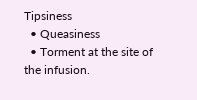Tipsiness
  • Queasiness
  • Torment at the site of the infusion.